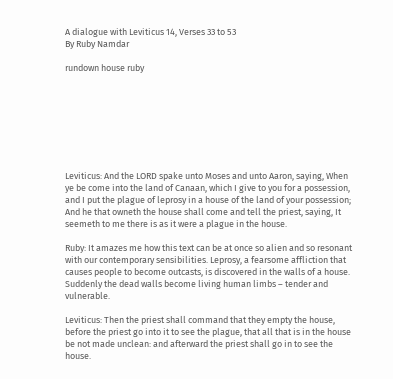A dialogue with Leviticus 14, Verses 33 to 53
By Ruby Namdar

rundown house ruby








Leviticus: And the LORD spake unto Moses and unto Aaron, saying, When ye be come into the land of Canaan, which I give to you for a possession, and I put the plague of leprosy in a house of the land of your possession; And he that owneth the house shall come and tell the priest, saying, It seemeth to me there is as it were a plague in the house.

Ruby: It amazes me how this text can be at once so alien and so resonant with our contemporary sensibilities. Leprosy, a fearsome affliction that causes people to become outcasts, is discovered in the walls of a house. Suddenly the dead walls become living human limbs – tender and vulnerable.

Leviticus: Then the priest shall command that they empty the house, before the priest go into it to see the plague, that all that is in the house be not made unclean: and afterward the priest shall go in to see the house.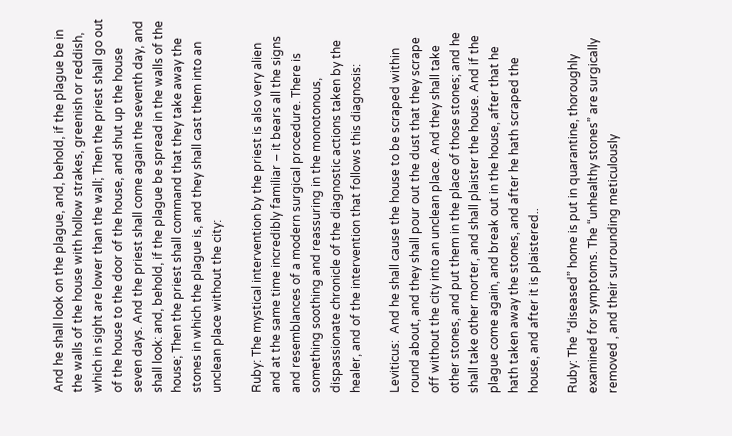And he shall look on the plague, and, behold, if the plague be in the walls of the house with hollow strakes, greenish or reddish, which in sight are lower than the wall; Then the priest shall go out of the house to the door of the house, and shut up the house seven days. And the priest shall come again the seventh day, and shall look: and, behold, if the plague be spread in the walls of the house; Then the priest shall command that they take away the stones in which the plague is, and they shall cast them into an unclean place without the city:

Ruby: The mystical intervention by the priest is also very alien and at the same time incredibly familiar – it bears all the signs and resemblances of a modern surgical procedure. There is something soothing and reassuring in the monotonous, dispassionate chronicle of the diagnostic actions taken by the healer, and of the intervention that follows this diagnosis:

Leviticus:  And he shall cause the house to be scraped within round about, and they shall pour out the dust that they scrape off without the city into an unclean place. And they shall take other stones, and put them in the place of those stones; and he shall take other morter, and shall plaister the house. And if the plague come again, and break out in the house, after that he hath taken away the stones, and after he hath scraped the house, and after it is plaistered..

Ruby: The “diseased” home is put in quarantine, thoroughly examined for symptoms. The “unhealthy stones” are surgically removed , and their surrounding meticulously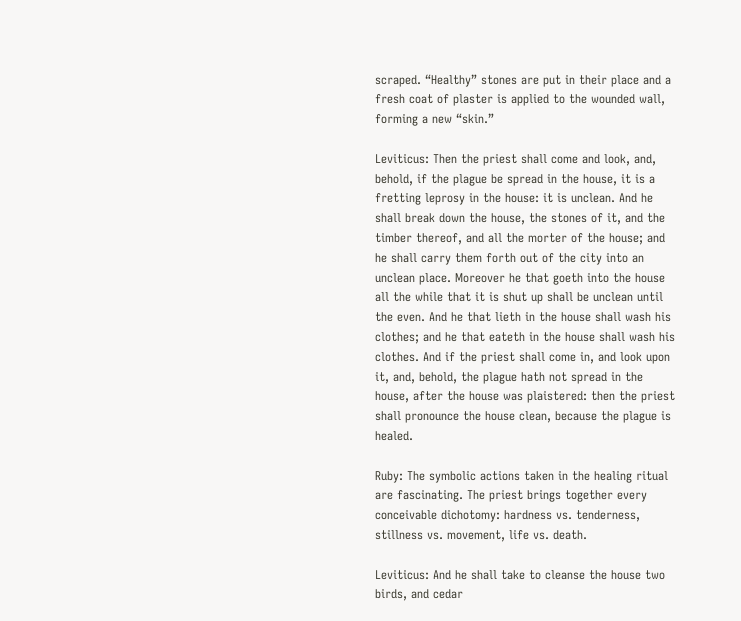scraped. “Healthy” stones are put in their place and a fresh coat of plaster is applied to the wounded wall, forming a new “skin.”

Leviticus: Then the priest shall come and look, and, behold, if the plague be spread in the house, it is a fretting leprosy in the house: it is unclean. And he shall break down the house, the stones of it, and the timber thereof, and all the morter of the house; and he shall carry them forth out of the city into an unclean place. Moreover he that goeth into the house all the while that it is shut up shall be unclean until the even. And he that lieth in the house shall wash his clothes; and he that eateth in the house shall wash his clothes. And if the priest shall come in, and look upon it, and, behold, the plague hath not spread in the house, after the house was plaistered: then the priest shall pronounce the house clean, because the plague is healed.

Ruby: The symbolic actions taken in the healing ritual are fascinating. The priest brings together every conceivable dichotomy: hardness vs. tenderness, stillness vs. movement, life vs. death.

Leviticus: And he shall take to cleanse the house two birds, and cedar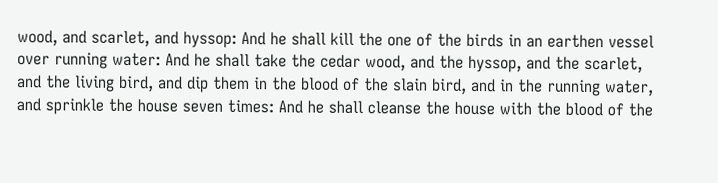wood, and scarlet, and hyssop: And he shall kill the one of the birds in an earthen vessel over running water: And he shall take the cedar wood, and the hyssop, and the scarlet, and the living bird, and dip them in the blood of the slain bird, and in the running water, and sprinkle the house seven times: And he shall cleanse the house with the blood of the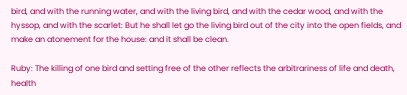bird, and with the running water, and with the living bird, and with the cedar wood, and with the hyssop, and with the scarlet: But he shall let go the living bird out of the city into the open fields, and make an atonement for the house: and it shall be clean.

Ruby: The killing of one bird and setting free of the other reflects the arbitrariness of life and death, health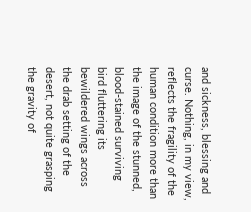and sickness, blessing and curse. Nothing, in my view, reflects the fragility of the human condition more than the image of the stunned, blood-stained surviving bird fluttering its bewildered wings across the drab setting of the desert, not quite grasping the gravity of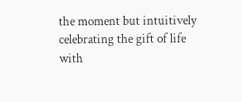the moment but intuitively celebrating the gift of life with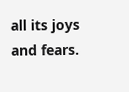all its joys and fears.